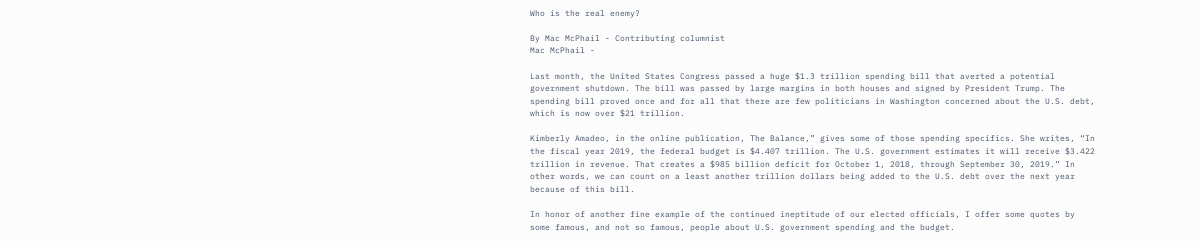Who is the real enemy?

By Mac McPhail - Contributing columnist
Mac McPhail -

Last month, the United States Congress passed a huge $1.3 trillion spending bill that averted a potential government shutdown. The bill was passed by large margins in both houses and signed by President Trump. The spending bill proved once and for all that there are few politicians in Washington concerned about the U.S. debt, which is now over $21 trillion.

Kimberly Amadeo, in the online publication, The Balance,” gives some of those spending specifics. She writes, “In the fiscal year 2019, the federal budget is $4.407 trillion. The U.S. government estimates it will receive $3.422 trillion in revenue. That creates a $985 billion deficit for October 1, 2018, through September 30, 2019.” In other words, we can count on a least another trillion dollars being added to the U.S. debt over the next year because of this bill.

In honor of another fine example of the continued ineptitude of our elected officials, I offer some quotes by some famous, and not so famous, people about U.S. government spending and the budget.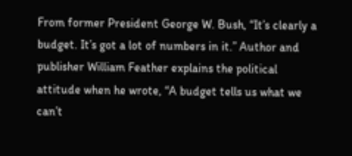From former President George W. Bush, “It’s clearly a budget. It’s got a lot of numbers in it.” Author and publisher William Feather explains the political attitude when he wrote, “A budget tells us what we can’t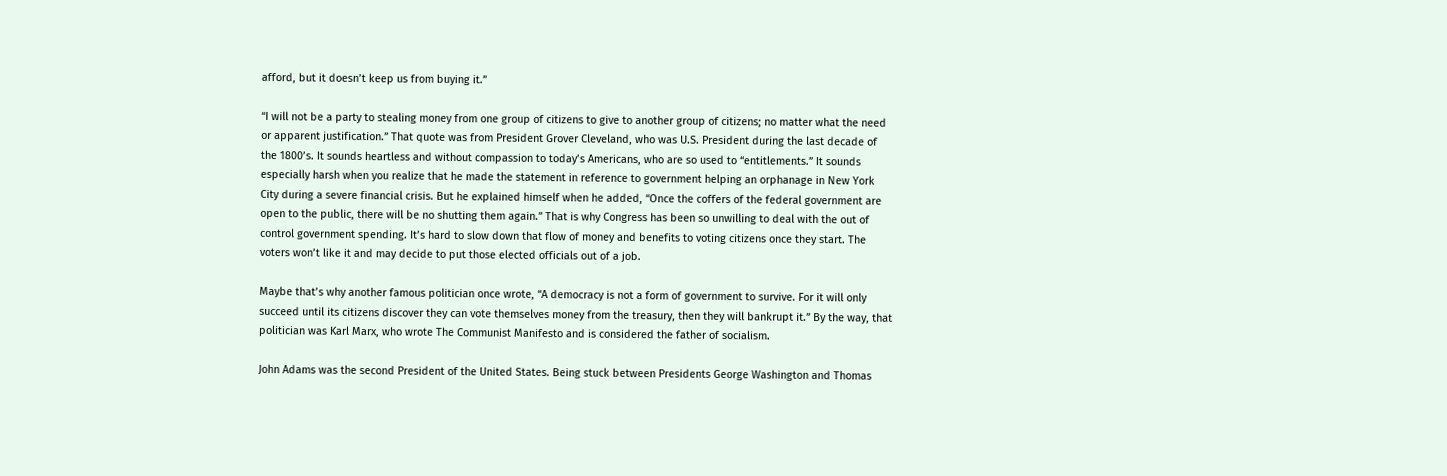afford, but it doesn’t keep us from buying it.”

“I will not be a party to stealing money from one group of citizens to give to another group of citizens; no matter what the need or apparent justification.” That quote was from President Grover Cleveland, who was U.S. President during the last decade of the 1800’s. It sounds heartless and without compassion to today’s Americans, who are so used to “entitlements.” It sounds especially harsh when you realize that he made the statement in reference to government helping an orphanage in New York City during a severe financial crisis. But he explained himself when he added, “Once the coffers of the federal government are open to the public, there will be no shutting them again.” That is why Congress has been so unwilling to deal with the out of control government spending. It’s hard to slow down that flow of money and benefits to voting citizens once they start. The voters won’t like it and may decide to put those elected officials out of a job.

Maybe that’s why another famous politician once wrote, “A democracy is not a form of government to survive. For it will only succeed until its citizens discover they can vote themselves money from the treasury, then they will bankrupt it.” By the way, that politician was Karl Marx, who wrote The Communist Manifesto and is considered the father of socialism.

John Adams was the second President of the United States. Being stuck between Presidents George Washington and Thomas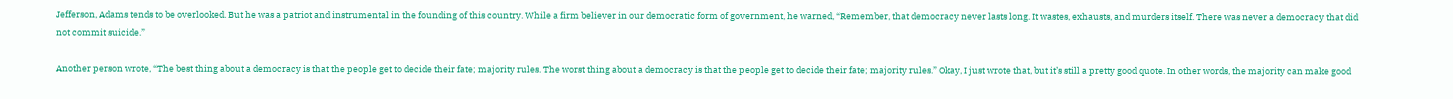Jefferson, Adams tends to be overlooked. But he was a patriot and instrumental in the founding of this country. While a firm believer in our democratic form of government, he warned, “Remember, that democracy never lasts long. It wastes, exhausts, and murders itself. There was never a democracy that did not commit suicide.”

Another person wrote, “The best thing about a democracy is that the people get to decide their fate; majority rules. The worst thing about a democracy is that the people get to decide their fate; majority rules.” Okay, I just wrote that, but it’s still a pretty good quote. In other words, the majority can make good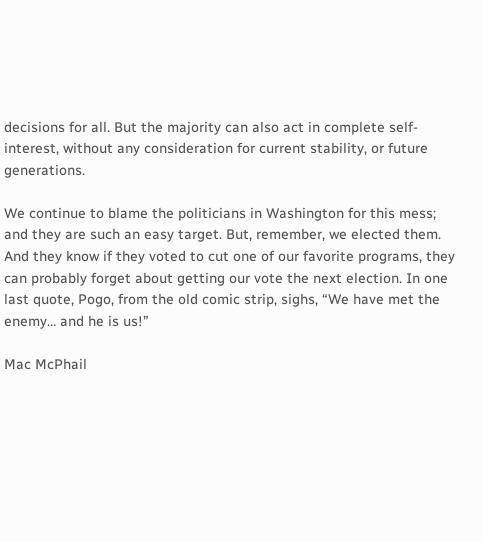decisions for all. But the majority can also act in complete self-interest, without any consideration for current stability, or future generations.

We continue to blame the politicians in Washington for this mess; and they are such an easy target. But, remember, we elected them. And they know if they voted to cut one of our favorite programs, they can probably forget about getting our vote the next election. In one last quote, Pogo, from the old comic strip, sighs, “We have met the enemy… and he is us!”

Mac McPhail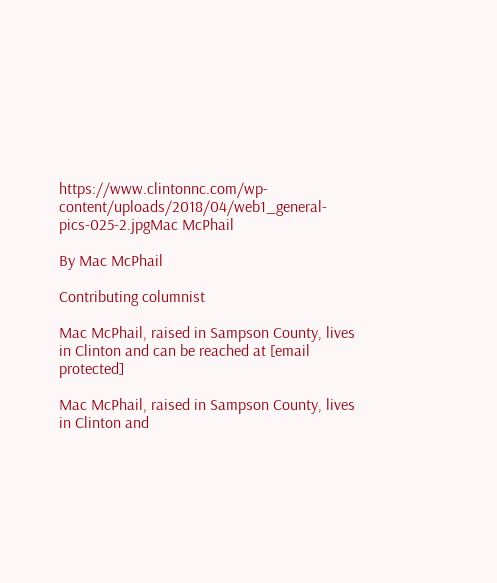https://www.clintonnc.com/wp-content/uploads/2018/04/web1_general-pics-025-2.jpgMac McPhail

By Mac McPhail

Contributing columnist

Mac McPhail, raised in Sampson County, lives in Clinton and can be reached at [email protected]

Mac McPhail, raised in Sampson County, lives in Clinton and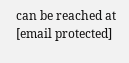can be reached at [email protected]